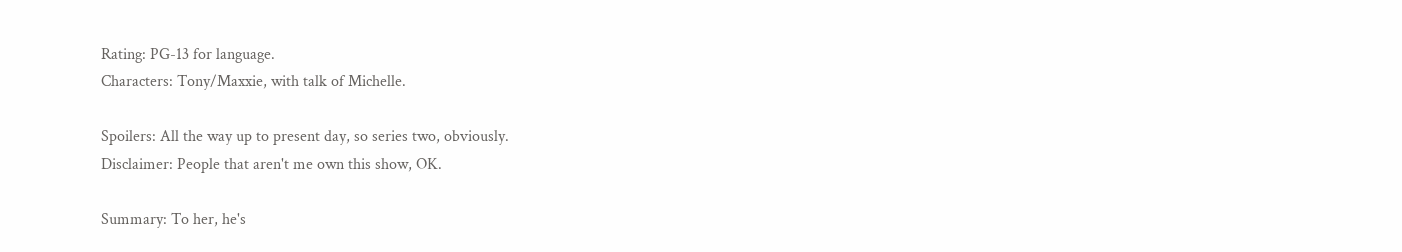Rating: PG-13 for language.
Characters: Tony/Maxxie, with talk of Michelle.

Spoilers: All the way up to present day, so series two, obviously.
Disclaimer: People that aren't me own this show, OK.

Summary: To her, he's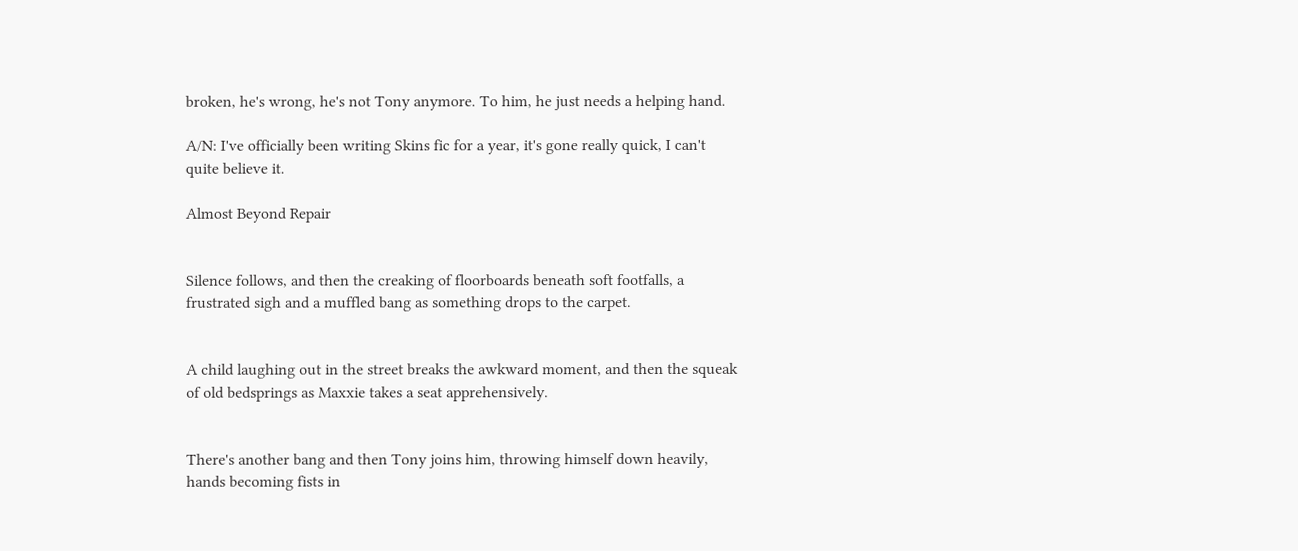broken, he's wrong, he's not Tony anymore. To him, he just needs a helping hand.

A/N: I've officially been writing Skins fic for a year, it's gone really quick, I can't quite believe it.

Almost Beyond Repair


Silence follows, and then the creaking of floorboards beneath soft footfalls, a frustrated sigh and a muffled bang as something drops to the carpet.


A child laughing out in the street breaks the awkward moment, and then the squeak of old bedsprings as Maxxie takes a seat apprehensively.


There's another bang and then Tony joins him, throwing himself down heavily, hands becoming fists in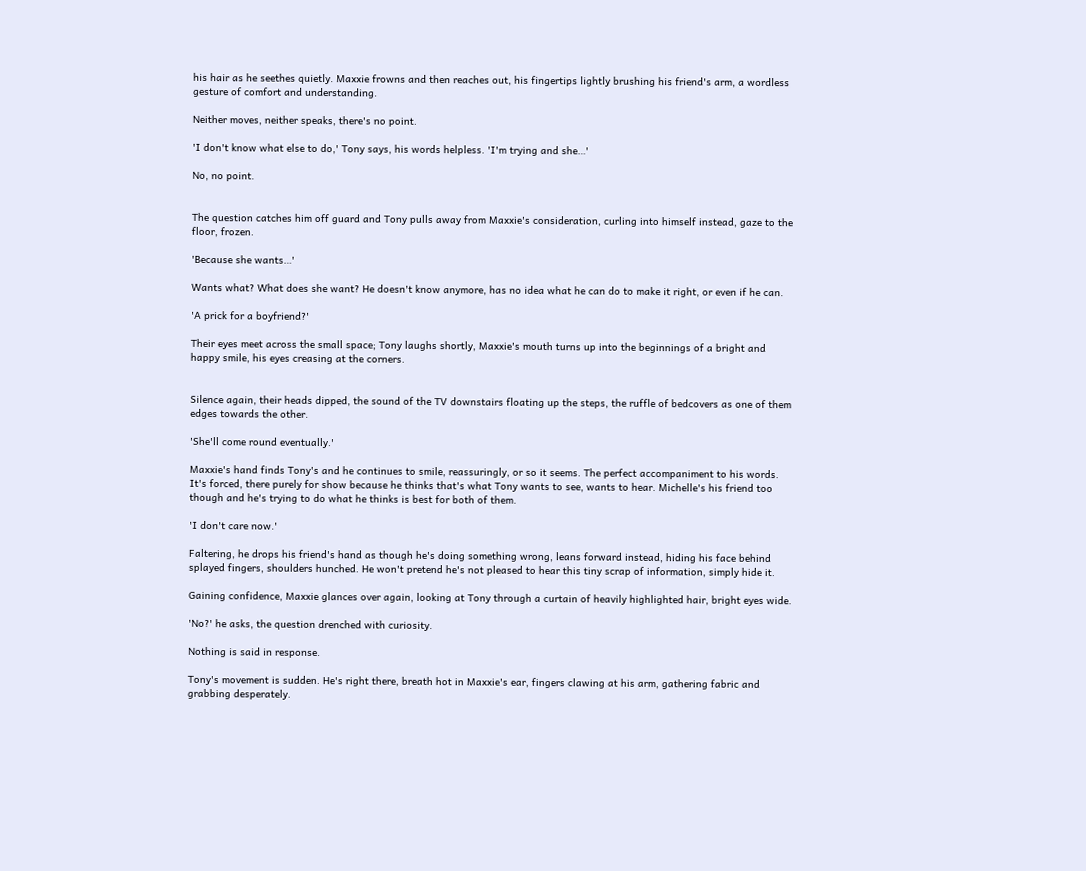his hair as he seethes quietly. Maxxie frowns and then reaches out, his fingertips lightly brushing his friend's arm, a wordless gesture of comfort and understanding.

Neither moves, neither speaks, there's no point.

'I don't know what else to do,' Tony says, his words helpless. 'I'm trying and she…'

No, no point.


The question catches him off guard and Tony pulls away from Maxxie's consideration, curling into himself instead, gaze to the floor, frozen.

'Because she wants…'

Wants what? What does she want? He doesn't know anymore, has no idea what he can do to make it right, or even if he can.

'A prick for a boyfriend?'

Their eyes meet across the small space; Tony laughs shortly, Maxxie's mouth turns up into the beginnings of a bright and happy smile, his eyes creasing at the corners.


Silence again, their heads dipped, the sound of the TV downstairs floating up the steps, the ruffle of bedcovers as one of them edges towards the other.

'She'll come round eventually.'

Maxxie's hand finds Tony's and he continues to smile, reassuringly, or so it seems. The perfect accompaniment to his words. It's forced, there purely for show because he thinks that's what Tony wants to see, wants to hear. Michelle's his friend too though and he's trying to do what he thinks is best for both of them.

'I don't care now.'

Faltering, he drops his friend's hand as though he's doing something wrong, leans forward instead, hiding his face behind splayed fingers, shoulders hunched. He won't pretend he's not pleased to hear this tiny scrap of information, simply hide it.

Gaining confidence, Maxxie glances over again, looking at Tony through a curtain of heavily highlighted hair, bright eyes wide.

'No?' he asks, the question drenched with curiosity.

Nothing is said in response.

Tony's movement is sudden. He's right there, breath hot in Maxxie's ear, fingers clawing at his arm, gathering fabric and grabbing desperately.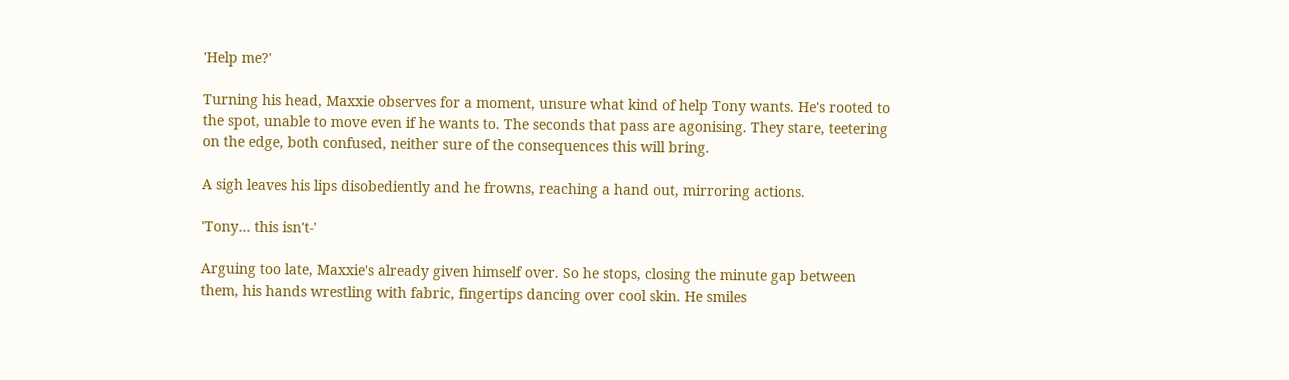'Help me?'

Turning his head, Maxxie observes for a moment, unsure what kind of help Tony wants. He's rooted to the spot, unable to move even if he wants to. The seconds that pass are agonising. They stare, teetering on the edge, both confused, neither sure of the consequences this will bring.

A sigh leaves his lips disobediently and he frowns, reaching a hand out, mirroring actions.

'Tony… this isn't-'

Arguing too late, Maxxie's already given himself over. So he stops, closing the minute gap between them, his hands wrestling with fabric, fingertips dancing over cool skin. He smiles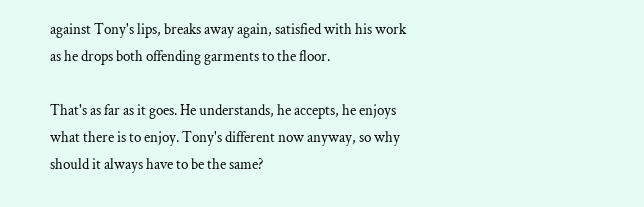against Tony's lips, breaks away again, satisfied with his work as he drops both offending garments to the floor.

That's as far as it goes. He understands, he accepts, he enjoys what there is to enjoy. Tony's different now anyway, so why should it always have to be the same?